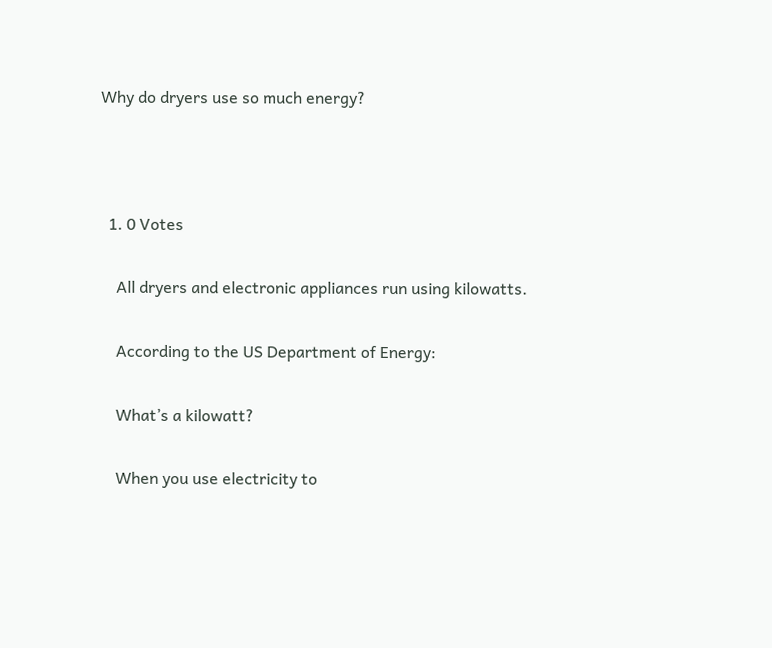Why do dryers use so much energy?



  1. 0 Votes

    All dryers and electronic appliances run using kilowatts.

    According to the US Department of Energy:

    What’s a kilowatt?

    When you use electricity to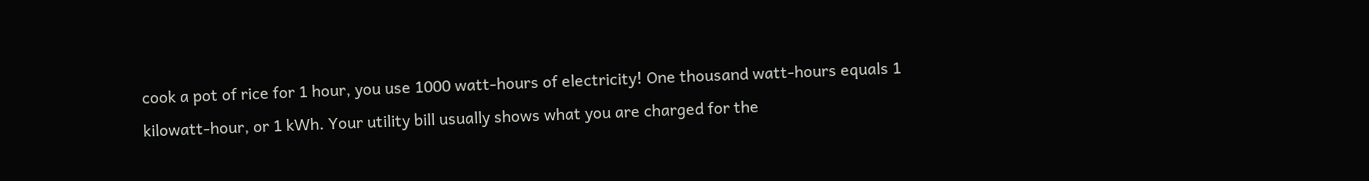cook a pot of rice for 1 hour, you use 1000 watt-hours of electricity! One thousand watt-hours equals 1 kilowatt-hour, or 1 kWh. Your utility bill usually shows what you are charged for the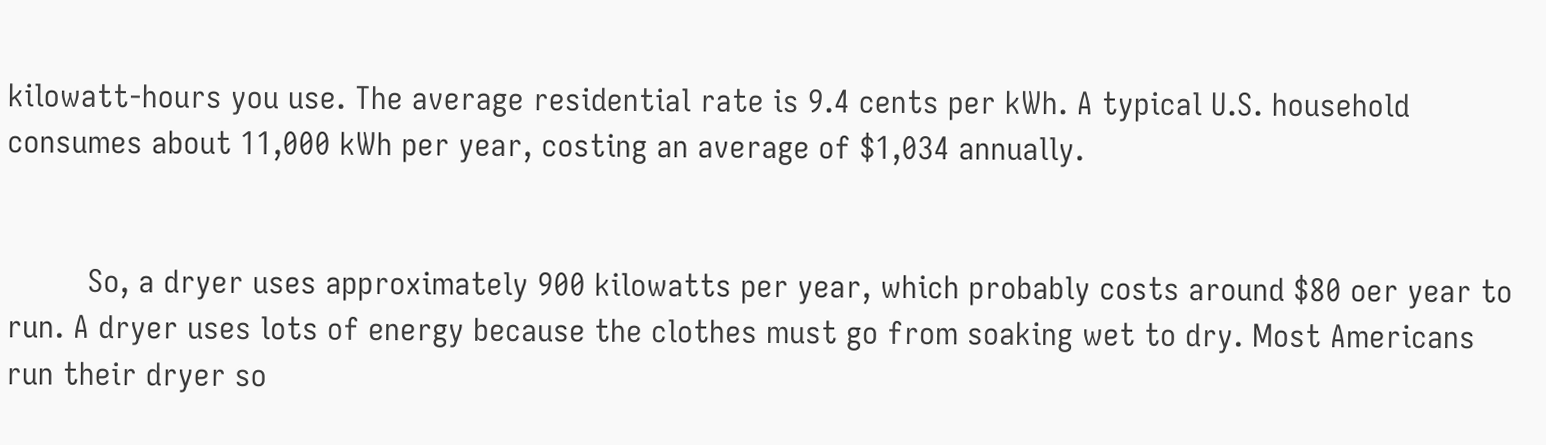kilowatt-hours you use. The average residential rate is 9.4 cents per kWh. A typical U.S. household consumes about 11,000 kWh per year, costing an average of $1,034 annually.


         So, a dryer uses approximately 900 kilowatts per year, which probably costs around $80 oer year to run. A dryer uses lots of energy because the clothes must go from soaking wet to dry. Most Americans run their dryer so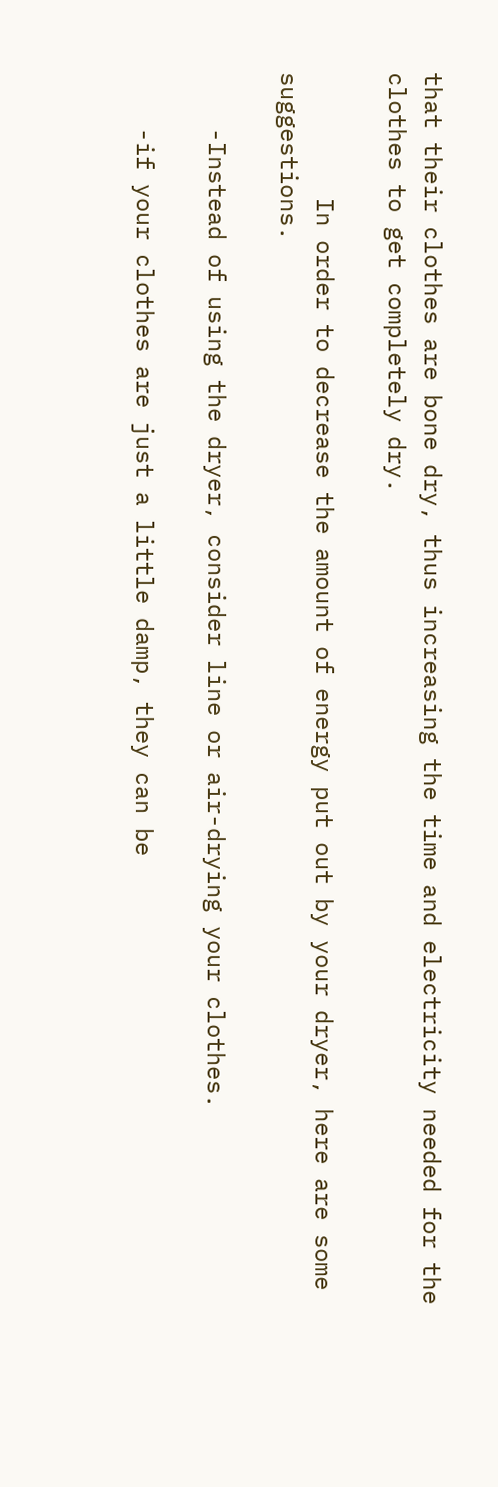that their clothes are bone dry, thus increasing the time and electricity needed for the clothes to get completely dry.

         In order to decrease the amount of energy put out by your dryer, here are some suggestions.

    -Instead of using the dryer, consider line or air-drying your clothes.

    -if your clothes are just a little damp, they can be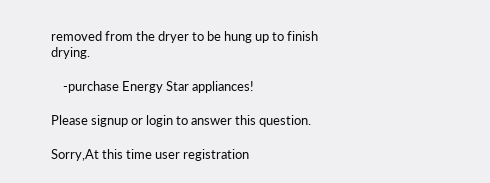removed from the dryer to be hung up to finish drying.

    -purchase Energy Star appliances!

Please signup or login to answer this question.

Sorry,At this time user registration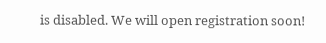is disabled. We will open registration soon!